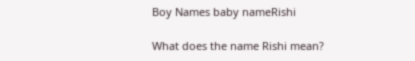Boy Names baby nameRishi

What does the name Rishi mean?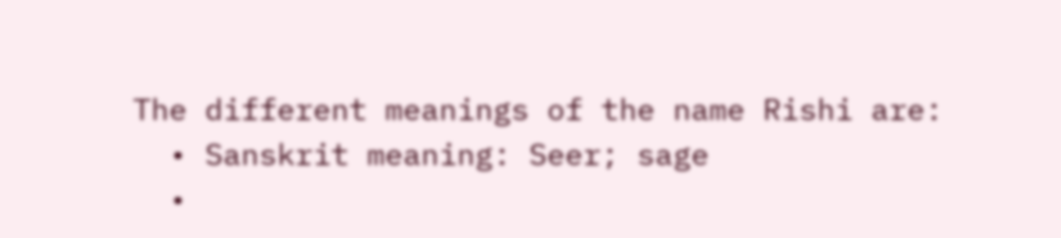The different meanings of the name Rishi are:
  • Sanskrit meaning: Seer; sage
  •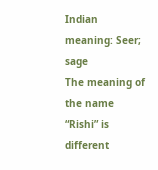Indian meaning: Seer; sage
The meaning of the name “Rishi” is different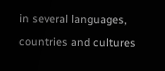in several languages, countries and cultures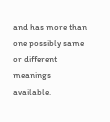and has more than one possibly same or different meanings available.